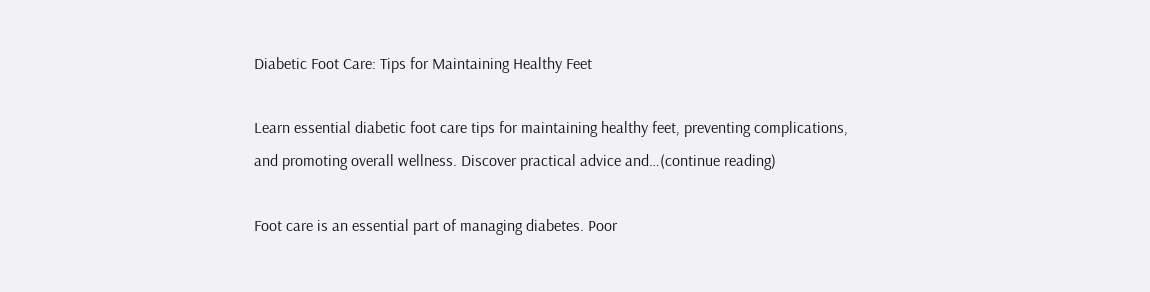Diabetic Foot Care: Tips for Maintaining Healthy Feet

Learn essential diabetic foot care tips for maintaining healthy feet, preventing complications, and promoting overall wellness. Discover practical advice and…(continue reading)

Foot care is an essential part of managing diabetes. Poor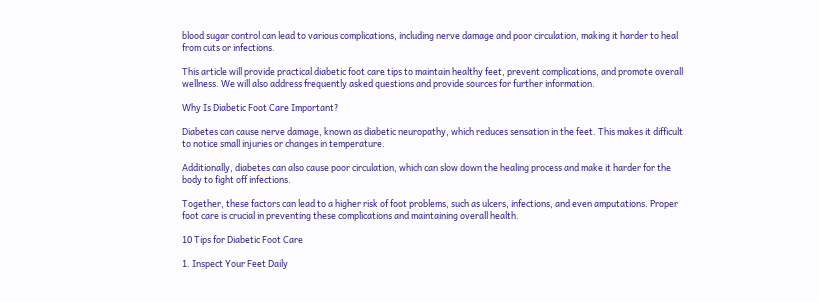blood sugar control can lead to various complications, including nerve damage and poor circulation, making it harder to heal from cuts or infections.

This article will provide practical diabetic foot care tips to maintain healthy feet, prevent complications, and promote overall wellness. We will also address frequently asked questions and provide sources for further information.

Why Is Diabetic Foot Care Important?

Diabetes can cause nerve damage, known as diabetic neuropathy, which reduces sensation in the feet. This makes it difficult to notice small injuries or changes in temperature.

Additionally, diabetes can also cause poor circulation, which can slow down the healing process and make it harder for the body to fight off infections.

Together, these factors can lead to a higher risk of foot problems, such as ulcers, infections, and even amputations. Proper foot care is crucial in preventing these complications and maintaining overall health.

10 Tips for Diabetic Foot Care

1. Inspect Your Feet Daily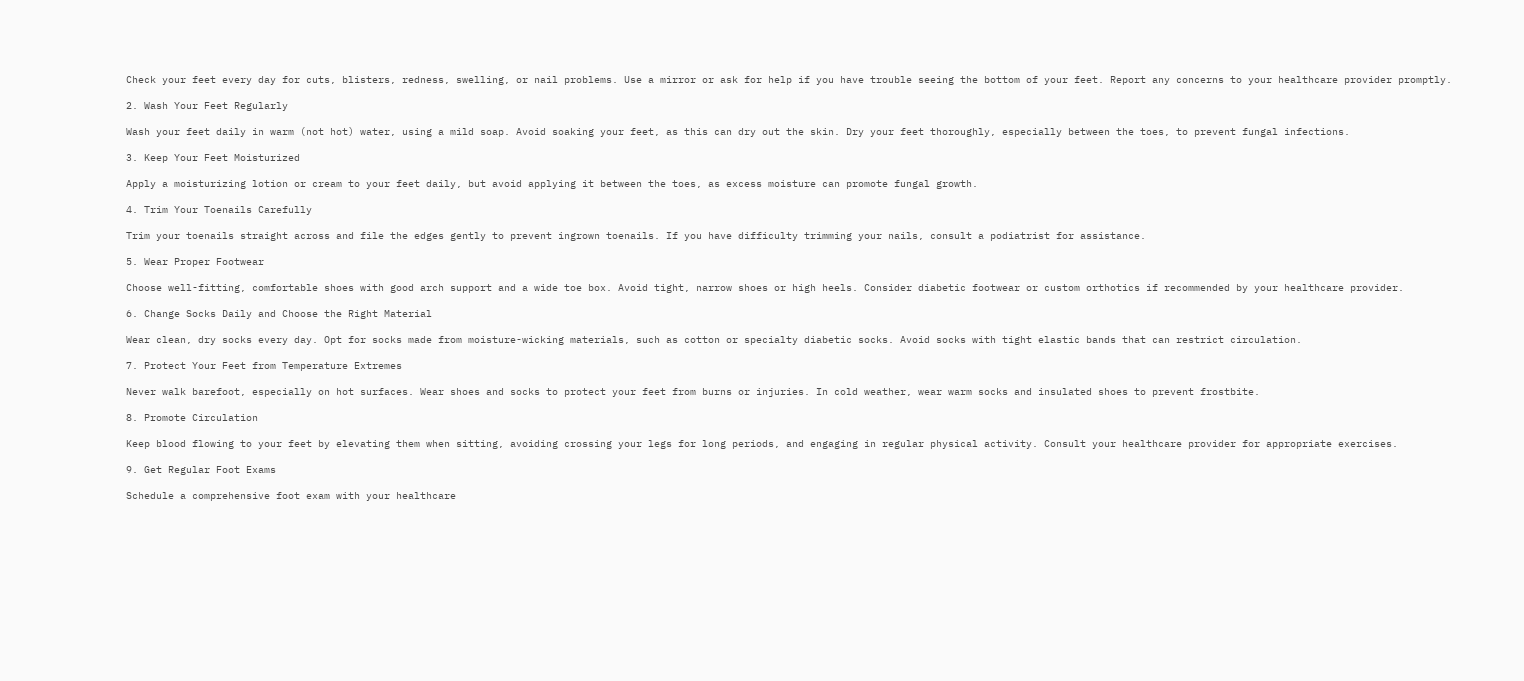Check your feet every day for cuts, blisters, redness, swelling, or nail problems. Use a mirror or ask for help if you have trouble seeing the bottom of your feet. Report any concerns to your healthcare provider promptly.

2. Wash Your Feet Regularly

Wash your feet daily in warm (not hot) water, using a mild soap. Avoid soaking your feet, as this can dry out the skin. Dry your feet thoroughly, especially between the toes, to prevent fungal infections.

3. Keep Your Feet Moisturized

Apply a moisturizing lotion or cream to your feet daily, but avoid applying it between the toes, as excess moisture can promote fungal growth.

4. Trim Your Toenails Carefully

Trim your toenails straight across and file the edges gently to prevent ingrown toenails. If you have difficulty trimming your nails, consult a podiatrist for assistance.

5. Wear Proper Footwear

Choose well-fitting, comfortable shoes with good arch support and a wide toe box. Avoid tight, narrow shoes or high heels. Consider diabetic footwear or custom orthotics if recommended by your healthcare provider.

6. Change Socks Daily and Choose the Right Material

Wear clean, dry socks every day. Opt for socks made from moisture-wicking materials, such as cotton or specialty diabetic socks. Avoid socks with tight elastic bands that can restrict circulation.

7. Protect Your Feet from Temperature Extremes

Never walk barefoot, especially on hot surfaces. Wear shoes and socks to protect your feet from burns or injuries. In cold weather, wear warm socks and insulated shoes to prevent frostbite.

8. Promote Circulation

Keep blood flowing to your feet by elevating them when sitting, avoiding crossing your legs for long periods, and engaging in regular physical activity. Consult your healthcare provider for appropriate exercises.

9. Get Regular Foot Exams

Schedule a comprehensive foot exam with your healthcare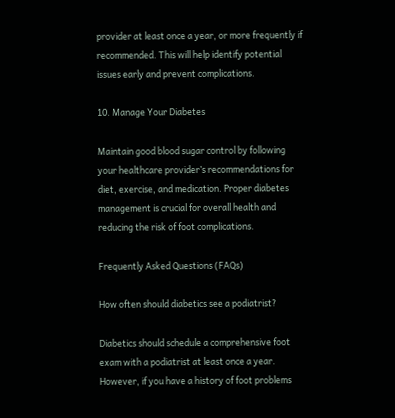provider at least once a year, or more frequently if recommended. This will help identify potential issues early and prevent complications.

10. Manage Your Diabetes

Maintain good blood sugar control by following your healthcare provider’s recommendations for diet, exercise, and medication. Proper diabetes management is crucial for overall health and reducing the risk of foot complications.

Frequently Asked Questions (FAQs)

How often should diabetics see a podiatrist?

Diabetics should schedule a comprehensive foot exam with a podiatrist at least once a year. However, if you have a history of foot problems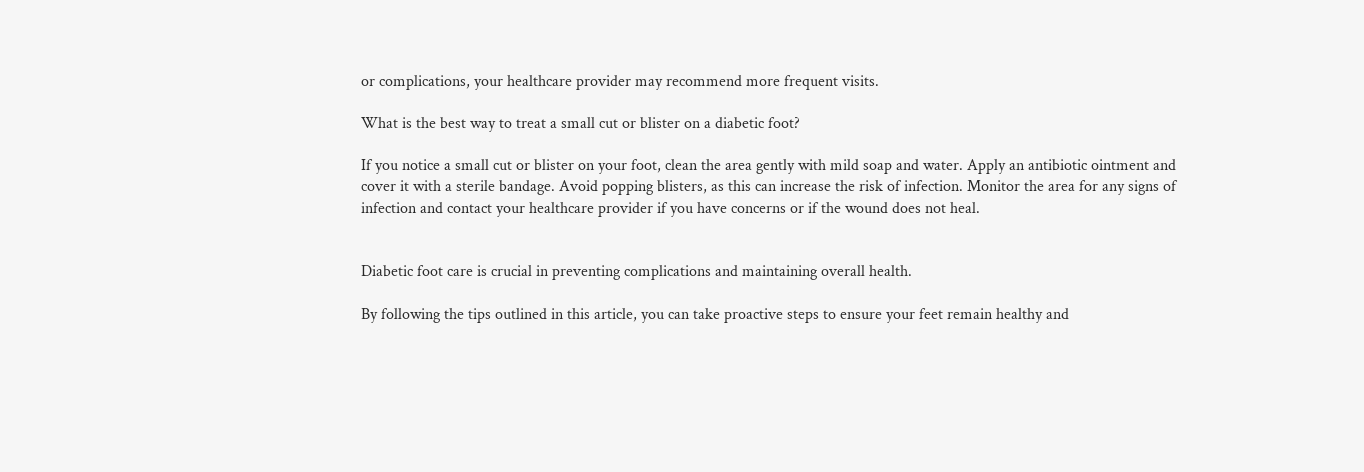or complications, your healthcare provider may recommend more frequent visits.

What is the best way to treat a small cut or blister on a diabetic foot?

If you notice a small cut or blister on your foot, clean the area gently with mild soap and water. Apply an antibiotic ointment and cover it with a sterile bandage. Avoid popping blisters, as this can increase the risk of infection. Monitor the area for any signs of infection and contact your healthcare provider if you have concerns or if the wound does not heal.


Diabetic foot care is crucial in preventing complications and maintaining overall health.

By following the tips outlined in this article, you can take proactive steps to ensure your feet remain healthy and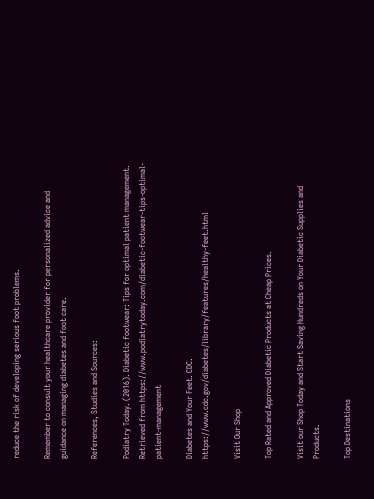reduce the risk of developing serious foot problems.

Remember to consult your healthcare provider for personalized advice and guidance on managing diabetes and foot care.

References, Studies and Sources:

Podiatry Today. (2016). Diabetic footwear: Tips for optimal patient management. Retrieved from https://www.podiatrytoday.com/diabetic-footwear-tips-optimal-patient-management

Diabetes and Your Feet. CDC. https://www.cdc.gov/diabetes/library/features/healthy-feet.html

Visit Our Shop

Top Rated and Approved Diabetic Products at Cheap Prices.

Visit our Shop Today and Start Saving Hundreds on Your Diabetic Supplies and Products.

Top Destinations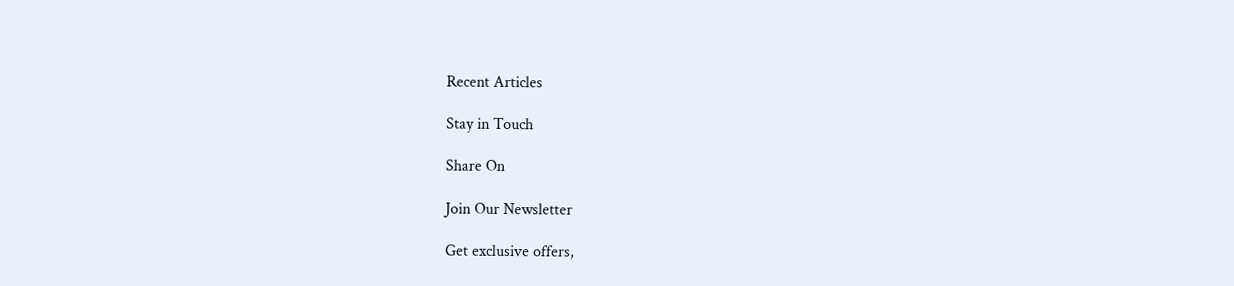Recent Articles

Stay in Touch

Share On

Join Our Newsletter

Get exclusive offers,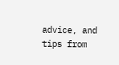advice, and tips from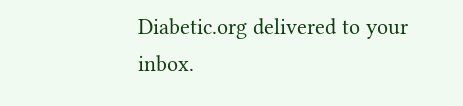Diabetic.org delivered to your inbox.